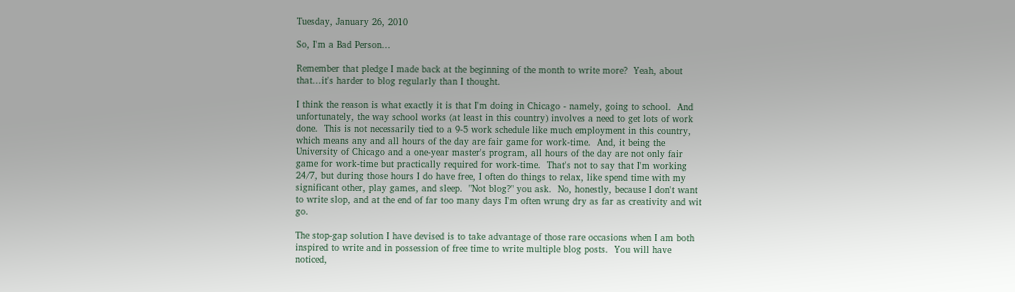Tuesday, January 26, 2010

So, I'm a Bad Person...

Remember that pledge I made back at the beginning of the month to write more?  Yeah, about that...it's harder to blog regularly than I thought.

I think the reason is what exactly it is that I'm doing in Chicago - namely, going to school.  And unfortunately, the way school works (at least in this country) involves a need to get lots of work done.  This is not necessarily tied to a 9-5 work schedule like much employment in this country, which means any and all hours of the day are fair game for work-time.  And, it being the University of Chicago and a one-year master's program, all hours of the day are not only fair game for work-time but practically required for work-time.  That's not to say that I'm working 24/7, but during those hours I do have free, I often do things to relax, like spend time with my significant other, play games, and sleep.  "Not blog?" you ask.  No, honestly, because I don't want to write slop, and at the end of far too many days I'm often wrung dry as far as creativity and wit go.

The stop-gap solution I have devised is to take advantage of those rare occasions when I am both inspired to write and in possession of free time to write multiple blog posts.  You will have noticed,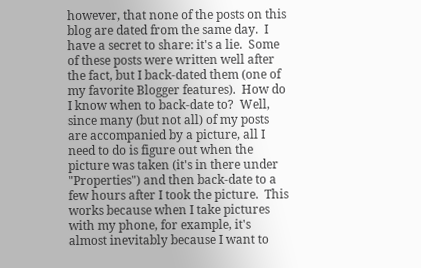however, that none of the posts on this blog are dated from the same day.  I have a secret to share: it's a lie.  Some of these posts were written well after the fact, but I back-dated them (one of my favorite Blogger features).  How do I know when to back-date to?  Well, since many (but not all) of my posts are accompanied by a picture, all I need to do is figure out when the picture was taken (it's in there under "Properties") and then back-date to a few hours after I took the picture.  This works because when I take pictures with my phone, for example, it's almost inevitably because I want to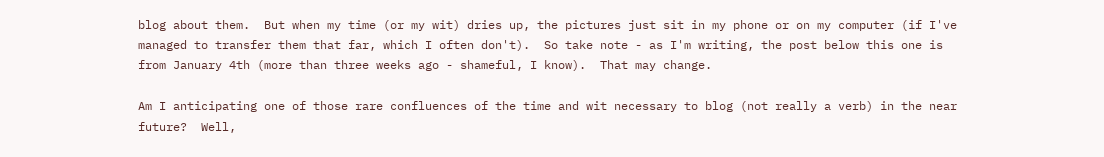blog about them.  But when my time (or my wit) dries up, the pictures just sit in my phone or on my computer (if I've managed to transfer them that far, which I often don't).  So take note - as I'm writing, the post below this one is from January 4th (more than three weeks ago - shameful, I know).  That may change.

Am I anticipating one of those rare confluences of the time and wit necessary to blog (not really a verb) in the near future?  Well,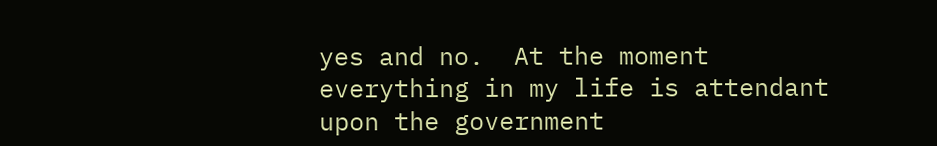yes and no.  At the moment everything in my life is attendant upon the government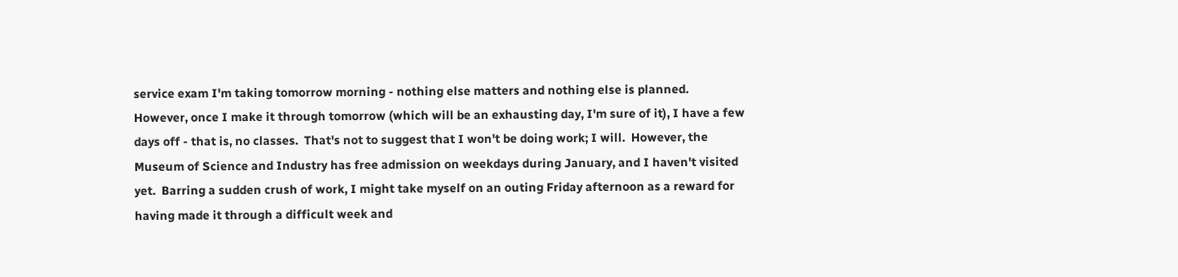service exam I'm taking tomorrow morning - nothing else matters and nothing else is planned.  However, once I make it through tomorrow (which will be an exhausting day, I'm sure of it), I have a few days off - that is, no classes.  That's not to suggest that I won't be doing work; I will.  However, the Museum of Science and Industry has free admission on weekdays during January, and I haven't visited yet.  Barring a sudden crush of work, I might take myself on an outing Friday afternoon as a reward for having made it through a difficult week and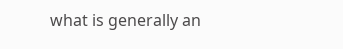what is generally an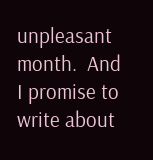unpleasant month.  And I promise to write about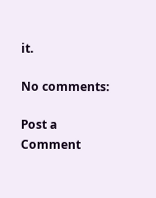it.

No comments:

Post a Comment